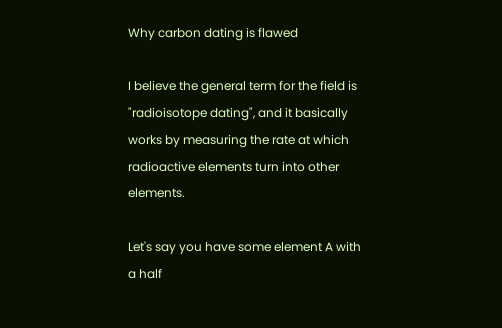Why carbon dating is flawed

I believe the general term for the field is "radioisotope dating", and it basically works by measuring the rate at which radioactive elements turn into other elements.

Let's say you have some element A with a half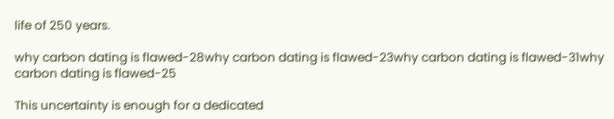life of 250 years.

why carbon dating is flawed-28why carbon dating is flawed-23why carbon dating is flawed-31why carbon dating is flawed-25

This uncertainty is enough for a dedicated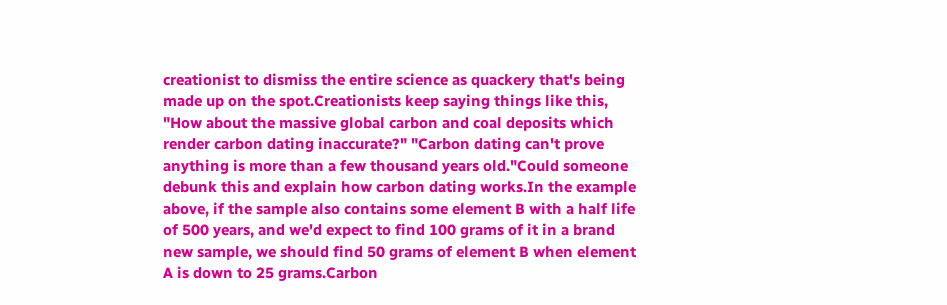creationist to dismiss the entire science as quackery that's being made up on the spot.Creationists keep saying things like this, "How about the massive global carbon and coal deposits which render carbon dating inaccurate?" "Carbon dating can't prove anything is more than a few thousand years old."Could someone debunk this and explain how carbon dating works.In the example above, if the sample also contains some element B with a half life of 500 years, and we'd expect to find 100 grams of it in a brand new sample, we should find 50 grams of element B when element A is down to 25 grams.Carbon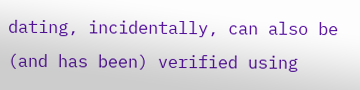dating, incidentally, can also be (and has been) verified using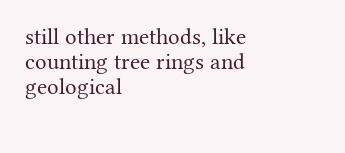still other methods, like counting tree rings and geological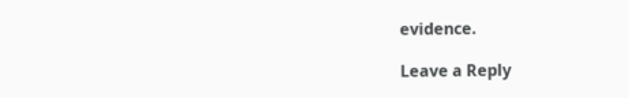evidence.

Leave a Reply